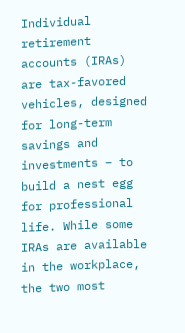Individual retirement accounts (IRAs) are tax-favored vehicles, designed for long-term savings and investments – to build a nest egg for professional life. While some IRAs are available in the workplace, the two most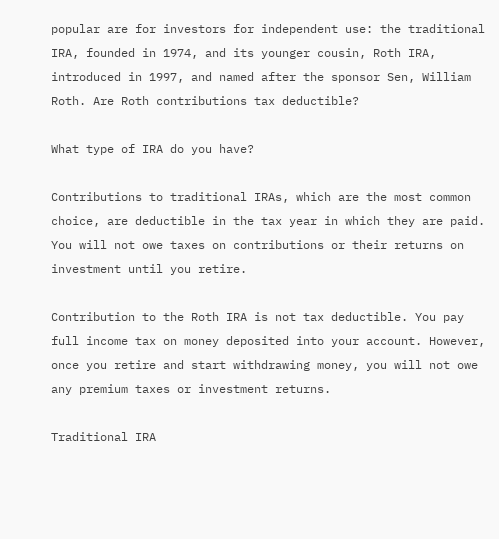popular are for investors for independent use: the traditional IRA, founded in 1974, and its younger cousin, Roth IRA, introduced in 1997, and named after the sponsor Sen, William Roth. Are Roth contributions tax deductible?

What type of IRA do you have?

Contributions to traditional IRAs, which are the most common choice, are deductible in the tax year in which they are paid. You will not owe taxes on contributions or their returns on investment until you retire.

Contribution to the Roth IRA is not tax deductible. You pay full income tax on money deposited into your account. However, once you retire and start withdrawing money, you will not owe any premium taxes or investment returns.

Traditional IRA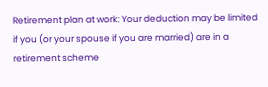Retirement plan at work: Your deduction may be limited if you (or your spouse if you are married) are in a retirement scheme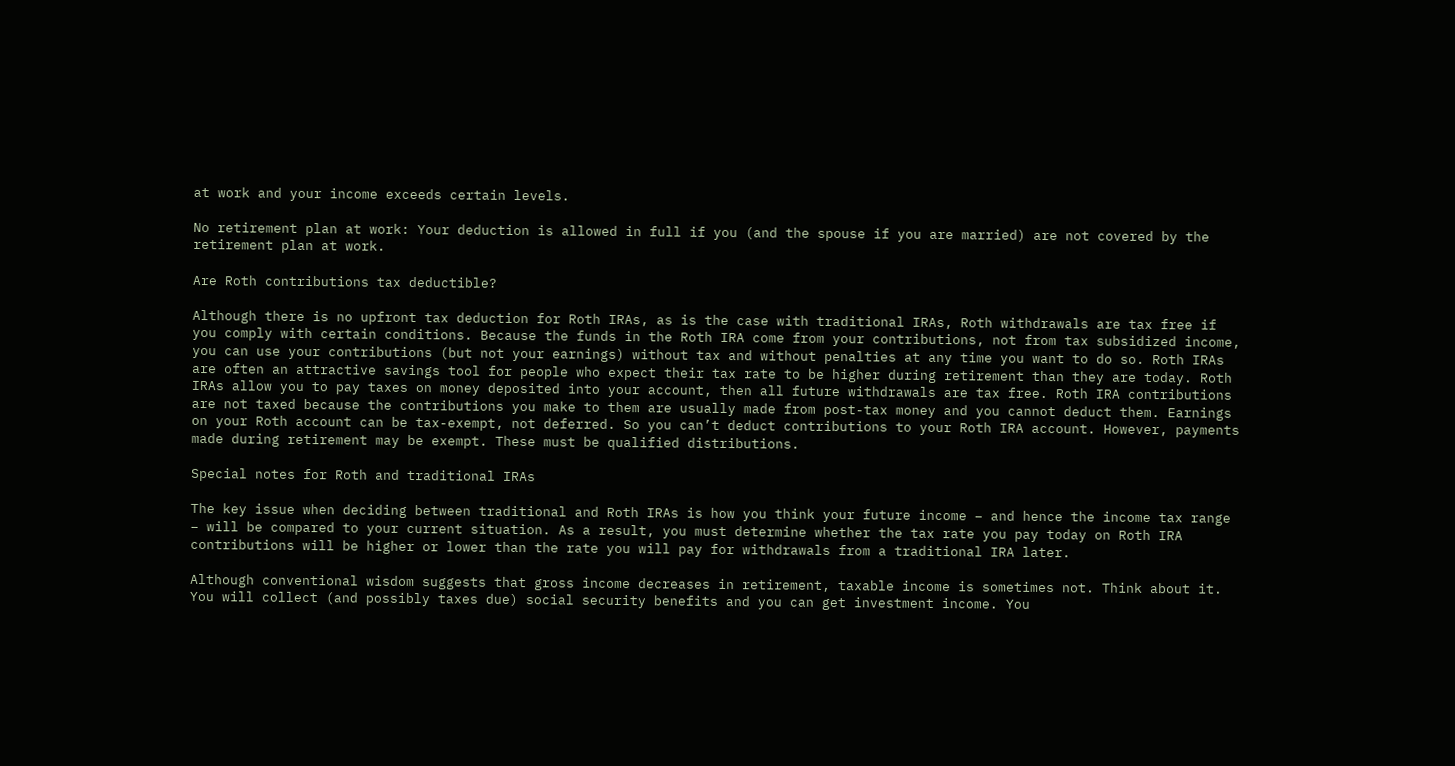at work and your income exceeds certain levels.

No retirement plan at work: Your deduction is allowed in full if you (and the spouse if you are married) are not covered by the retirement plan at work.

Are Roth contributions tax deductible?

Although there is no upfront tax deduction for Roth IRAs, as is the case with traditional IRAs, Roth withdrawals are tax free if you comply with certain conditions. Because the funds in the Roth IRA come from your contributions, not from tax subsidized income, you can use your contributions (but not your earnings) without tax and without penalties at any time you want to do so. Roth IRAs are often an attractive savings tool for people who expect their tax rate to be higher during retirement than they are today. Roth IRAs allow you to pay taxes on money deposited into your account, then all future withdrawals are tax free. Roth IRA contributions are not taxed because the contributions you make to them are usually made from post-tax money and you cannot deduct them. Earnings on your Roth account can be tax-exempt, not deferred. So you can’t deduct contributions to your Roth IRA account. However, payments made during retirement may be exempt. These must be qualified distributions.

Special notes for Roth and traditional IRAs

The key issue when deciding between traditional and Roth IRAs is how you think your future income – and hence the income tax range – will be compared to your current situation. As a result, you must determine whether the tax rate you pay today on Roth IRA contributions will be higher or lower than the rate you will pay for withdrawals from a traditional IRA later.

Although conventional wisdom suggests that gross income decreases in retirement, taxable income is sometimes not. Think about it. You will collect (and possibly taxes due) social security benefits and you can get investment income. You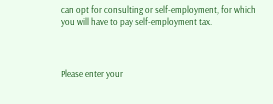can opt for consulting or self-employment, for which you will have to pay self-employment tax.



Please enter your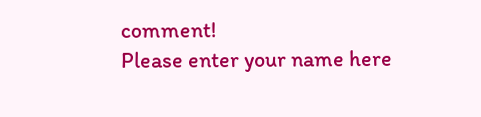comment!
Please enter your name here